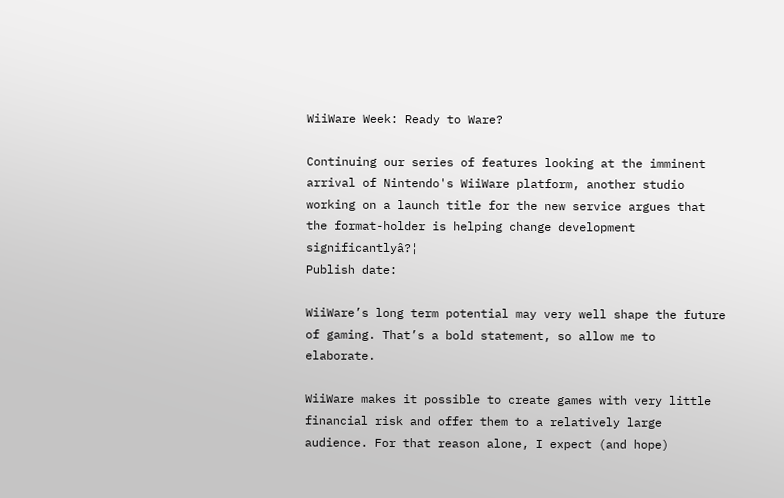WiiWare Week: Ready to Ware?

Continuing our series of features looking at the imminent arrival of Nintendo's WiiWare platform, another studio working on a launch title for the new service argues that the format-holder is helping change development significantlyâ?¦
Publish date:

WiiWare’s long term potential may very well shape the future of gaming. That’s a bold statement, so allow me to elaborate.

WiiWare makes it possible to create games with very little financial risk and offer them to a relatively large audience. For that reason alone, I expect (and hope)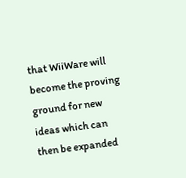that WiiWare will become the proving ground for new ideas which can then be expanded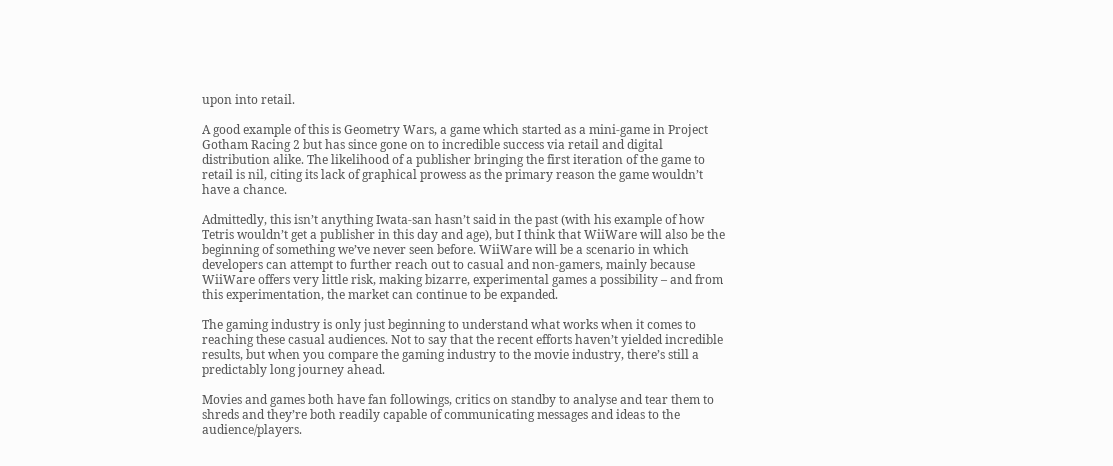upon into retail.

A good example of this is Geometry Wars, a game which started as a mini-game in Project Gotham Racing 2 but has since gone on to incredible success via retail and digital distribution alike. The likelihood of a publisher bringing the first iteration of the game to retail is nil, citing its lack of graphical prowess as the primary reason the game wouldn’t have a chance.

Admittedly, this isn’t anything Iwata-san hasn’t said in the past (with his example of how Tetris wouldn’t get a publisher in this day and age), but I think that WiiWare will also be the beginning of something we’ve never seen before. WiiWare will be a scenario in which developers can attempt to further reach out to casual and non-gamers, mainly because WiiWare offers very little risk, making bizarre, experimental games a possibility – and from this experimentation, the market can continue to be expanded.

The gaming industry is only just beginning to understand what works when it comes to reaching these casual audiences. Not to say that the recent efforts haven’t yielded incredible results, but when you compare the gaming industry to the movie industry, there’s still a predictably long journey ahead.

Movies and games both have fan followings, critics on standby to analyse and tear them to shreds and they’re both readily capable of communicating messages and ideas to the audience/players.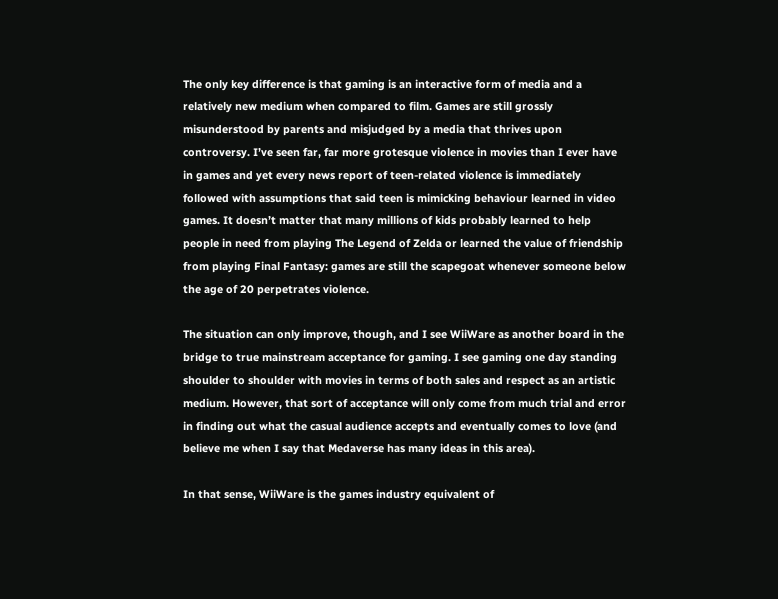The only key difference is that gaming is an interactive form of media and a relatively new medium when compared to film. Games are still grossly misunderstood by parents and misjudged by a media that thrives upon controversy. I’ve seen far, far more grotesque violence in movies than I ever have in games and yet every news report of teen-related violence is immediately followed with assumptions that said teen is mimicking behaviour learned in video games. It doesn’t matter that many millions of kids probably learned to help people in need from playing The Legend of Zelda or learned the value of friendship from playing Final Fantasy: games are still the scapegoat whenever someone below the age of 20 perpetrates violence.

The situation can only improve, though, and I see WiiWare as another board in the bridge to true mainstream acceptance for gaming. I see gaming one day standing shoulder to shoulder with movies in terms of both sales and respect as an artistic medium. However, that sort of acceptance will only come from much trial and error in finding out what the casual audience accepts and eventually comes to love (and believe me when I say that Medaverse has many ideas in this area).

In that sense, WiiWare is the games industry equivalent of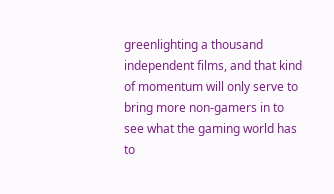greenlighting a thousand independent films, and that kind of momentum will only serve to bring more non-gamers in to see what the gaming world has to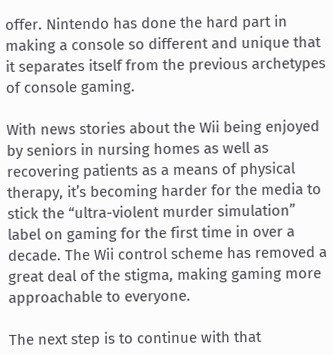offer. Nintendo has done the hard part in making a console so different and unique that it separates itself from the previous archetypes of console gaming.

With news stories about the Wii being enjoyed by seniors in nursing homes as well as recovering patients as a means of physical therapy, it’s becoming harder for the media to stick the “ultra-violent murder simulation” label on gaming for the first time in over a decade. The Wii control scheme has removed a great deal of the stigma, making gaming more approachable to everyone.

The next step is to continue with that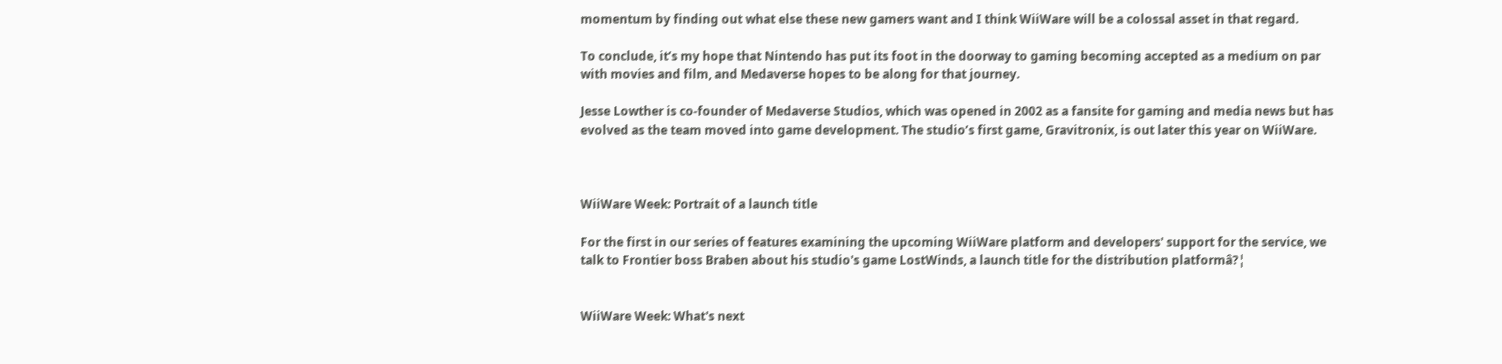momentum by finding out what else these new gamers want and I think WiiWare will be a colossal asset in that regard.

To conclude, it’s my hope that Nintendo has put its foot in the doorway to gaming becoming accepted as a medium on par with movies and film, and Medaverse hopes to be along for that journey.

Jesse Lowther is co-founder of Medaverse Studios, which was opened in 2002 as a fansite for gaming and media news but has evolved as the team moved into game development. The studio’s first game, Gravitronix, is out later this year on WiiWare.



WiiWare Week: Portrait of a launch title

For the first in our series of features examining the upcoming WiiWare platform and developers' support for the service, we talk to Frontier boss Braben about his studio's game LostWinds, a launch title for the distribution platformâ?¦


WiiWare Week: What's next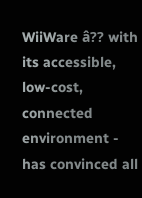WiiWare â?? with its accessible, low-cost, connected environment - has convinced all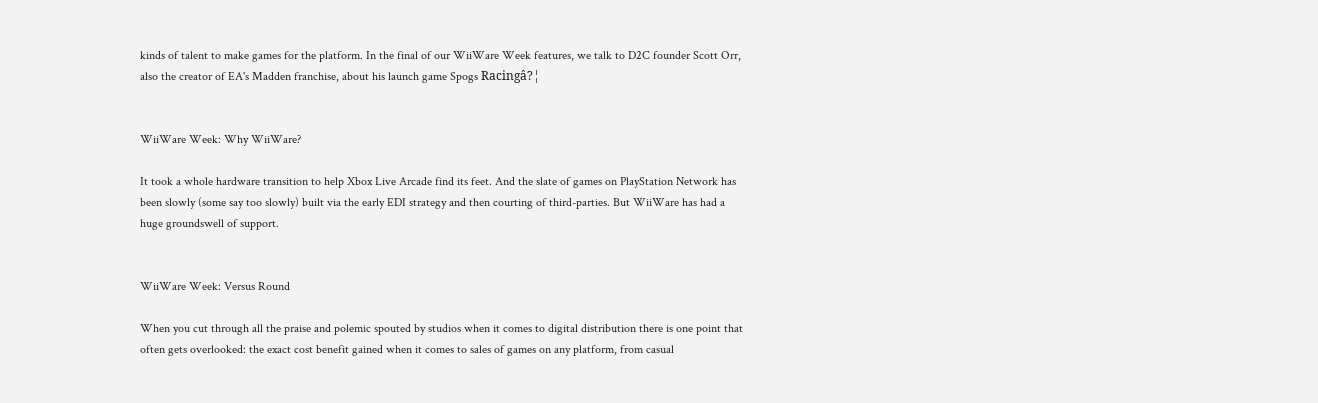kinds of talent to make games for the platform. In the final of our WiiWare Week features, we talk to D2C founder Scott Orr, also the creator of EA's Madden franchise, about his launch game Spogs Racingâ?¦


WiiWare Week: Why WiiWare?

It took a whole hardware transition to help Xbox Live Arcade find its feet. And the slate of games on PlayStation Network has been slowly (some say too slowly) built via the early EDI strategy and then courting of third-parties. But WiiWare has had a huge groundswell of support.


WiiWare Week: Versus Round

When you cut through all the praise and polemic spouted by studios when it comes to digital distribution there is one point that often gets overlooked: the exact cost benefit gained when it comes to sales of games on any platform, from casual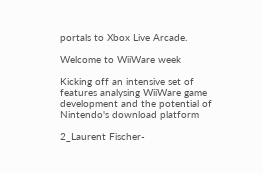portals to Xbox Live Arcade.

Welcome to WiiWare week

Kicking off an intensive set of features analysing WiiWare game development and the potential of Nintendo's download platform

2_Laurent Fischer-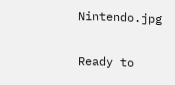Nintendo.jpg

Ready to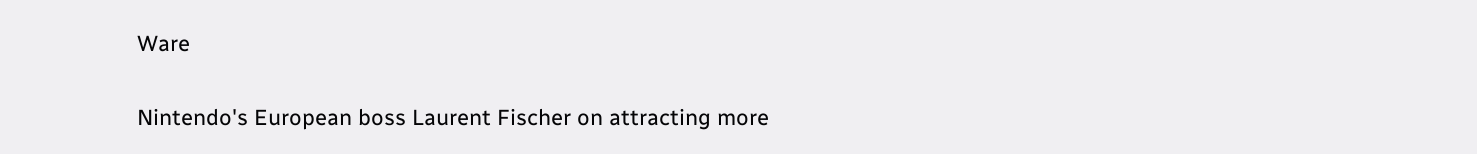Ware

Nintendo's European boss Laurent Fischer on attracting more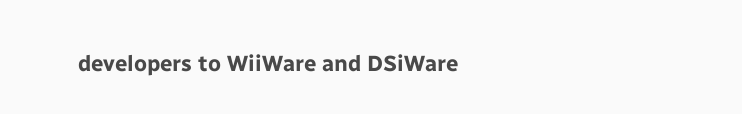developers to WiiWare and DSiWare